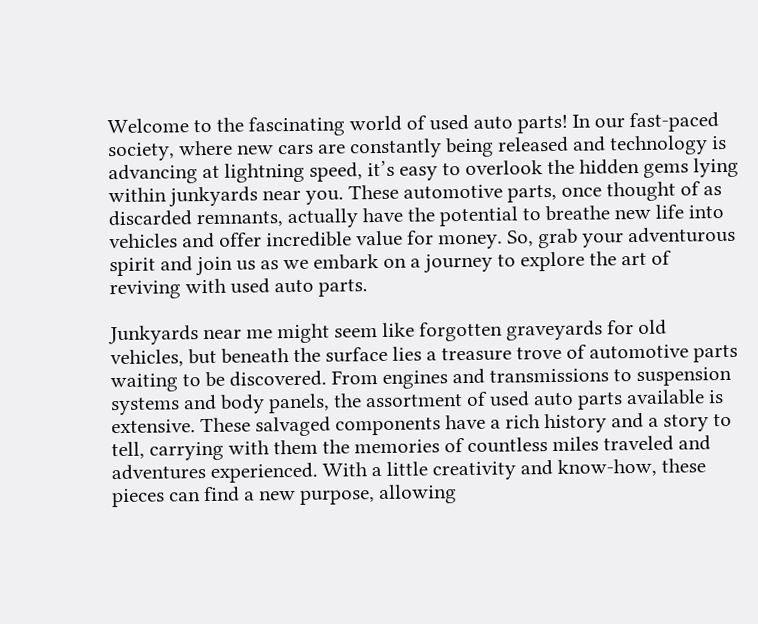Welcome to the fascinating world of used auto parts! In our fast-paced society, where new cars are constantly being released and technology is advancing at lightning speed, it’s easy to overlook the hidden gems lying within junkyards near you. These automotive parts, once thought of as discarded remnants, actually have the potential to breathe new life into vehicles and offer incredible value for money. So, grab your adventurous spirit and join us as we embark on a journey to explore the art of reviving with used auto parts.

Junkyards near me might seem like forgotten graveyards for old vehicles, but beneath the surface lies a treasure trove of automotive parts waiting to be discovered. From engines and transmissions to suspension systems and body panels, the assortment of used auto parts available is extensive. These salvaged components have a rich history and a story to tell, carrying with them the memories of countless miles traveled and adventures experienced. With a little creativity and know-how, these pieces can find a new purpose, allowing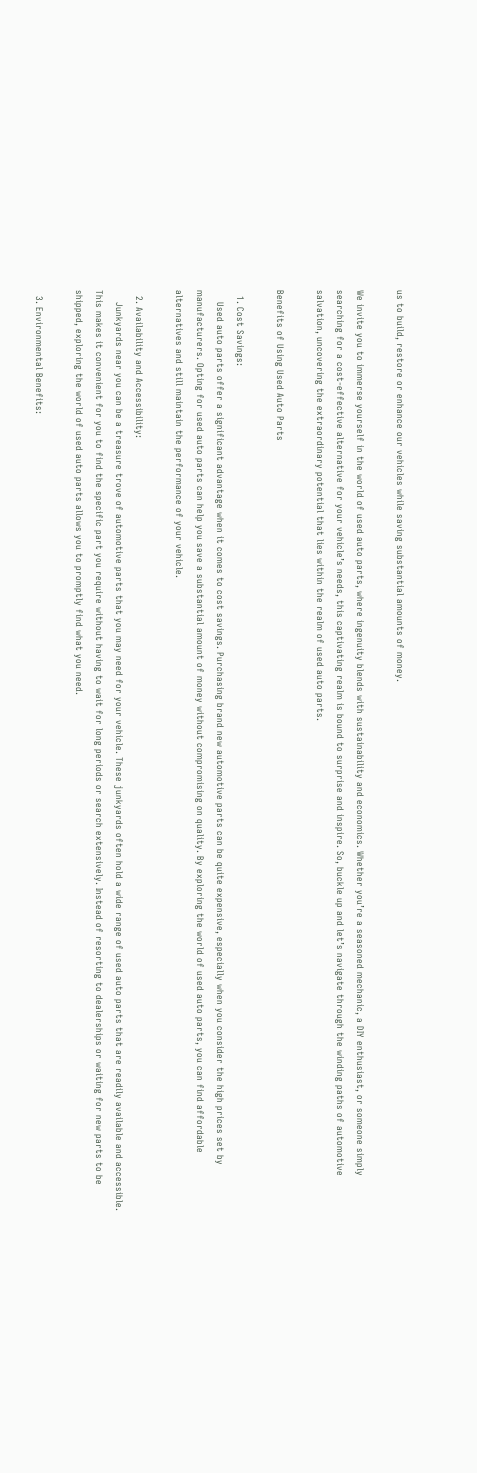us to build, restore or enhance our vehicles while saving substantial amounts of money.

We invite you to immerse yourself in the world of used auto parts, where ingenuity blends with sustainability and economics. Whether you’re a seasoned mechanic, a DIY enthusiast, or someone simply searching for a cost-effective alternative for your vehicle’s needs, this captivating realm is bound to surprise and inspire. So, buckle up and let’s navigate through the winding paths of automotive salvation, uncovering the extraordinary potential that lies within the realm of used auto parts.

Benefits of Using Used Auto Parts

  1. Cost Savings:
    Used auto parts offer a significant advantage when it comes to cost savings. Purchasing brand new automotive parts can be quite expensive, especially when you consider the high prices set by manufacturers. Opting for used auto parts can help you save a substantial amount of money without compromising on quality. By exploring the world of used auto parts, you can find affordable alternatives and still maintain the performance of your vehicle.

  2. Availability and Accessibility:
    Junkyards near you can be a treasure trove of automotive parts that you may need for your vehicle. These junkyards often hold a wide range of used auto parts that are readily available and accessible. This makes it convenient for you to find the specific part you require without having to wait for long periods or search extensively. Instead of resorting to dealerships or waiting for new parts to be shipped, exploring the world of used auto parts allows you to promptly find what you need.

  3. Environmental Benefits: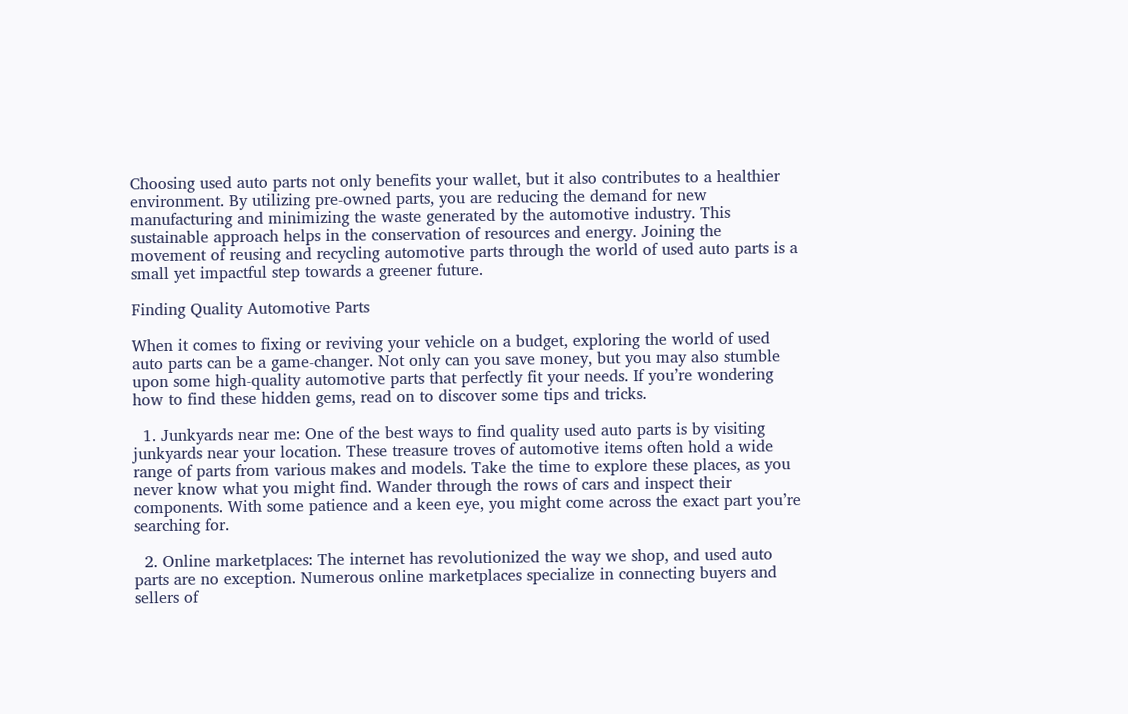Choosing used auto parts not only benefits your wallet, but it also contributes to a healthier environment. By utilizing pre-owned parts, you are reducing the demand for new manufacturing and minimizing the waste generated by the automotive industry. This sustainable approach helps in the conservation of resources and energy. Joining the movement of reusing and recycling automotive parts through the world of used auto parts is a small yet impactful step towards a greener future.

Finding Quality Automotive Parts

When it comes to fixing or reviving your vehicle on a budget, exploring the world of used auto parts can be a game-changer. Not only can you save money, but you may also stumble upon some high-quality automotive parts that perfectly fit your needs. If you’re wondering how to find these hidden gems, read on to discover some tips and tricks.

  1. Junkyards near me: One of the best ways to find quality used auto parts is by visiting junkyards near your location. These treasure troves of automotive items often hold a wide range of parts from various makes and models. Take the time to explore these places, as you never know what you might find. Wander through the rows of cars and inspect their components. With some patience and a keen eye, you might come across the exact part you’re searching for.

  2. Online marketplaces: The internet has revolutionized the way we shop, and used auto parts are no exception. Numerous online marketplaces specialize in connecting buyers and sellers of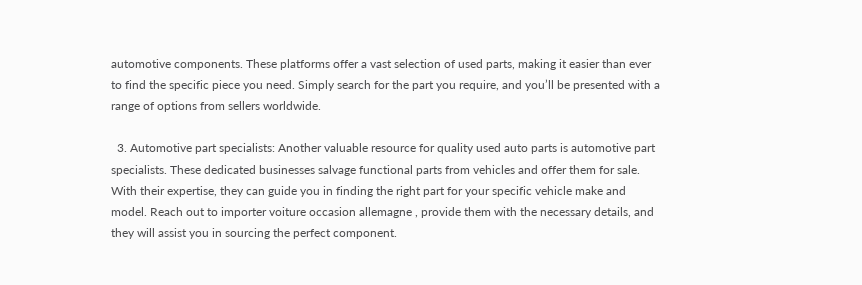automotive components. These platforms offer a vast selection of used parts, making it easier than ever to find the specific piece you need. Simply search for the part you require, and you’ll be presented with a range of options from sellers worldwide.

  3. Automotive part specialists: Another valuable resource for quality used auto parts is automotive part specialists. These dedicated businesses salvage functional parts from vehicles and offer them for sale. With their expertise, they can guide you in finding the right part for your specific vehicle make and model. Reach out to importer voiture occasion allemagne , provide them with the necessary details, and they will assist you in sourcing the perfect component.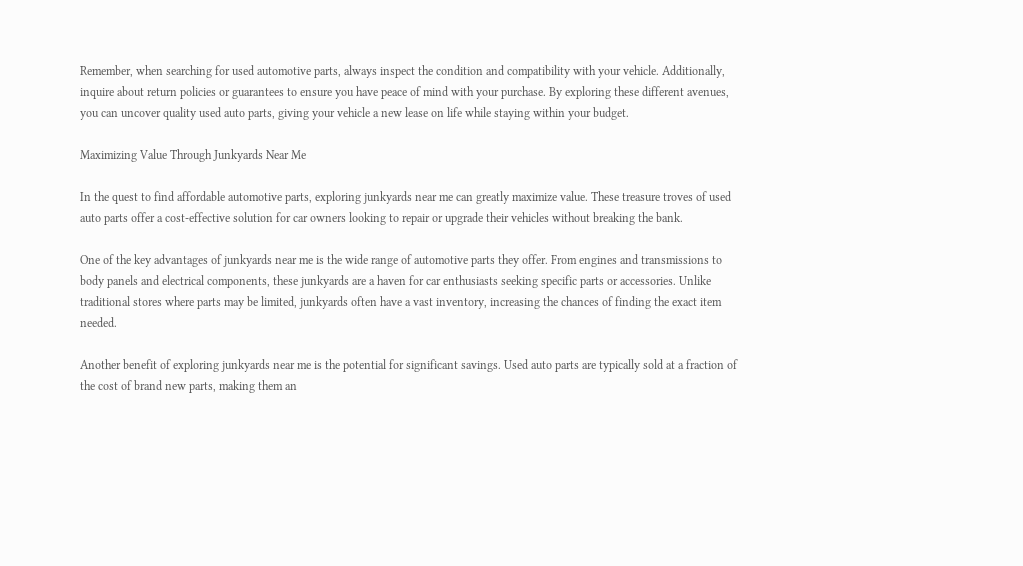Remember, when searching for used automotive parts, always inspect the condition and compatibility with your vehicle. Additionally, inquire about return policies or guarantees to ensure you have peace of mind with your purchase. By exploring these different avenues, you can uncover quality used auto parts, giving your vehicle a new lease on life while staying within your budget.

Maximizing Value Through Junkyards Near Me

In the quest to find affordable automotive parts, exploring junkyards near me can greatly maximize value. These treasure troves of used auto parts offer a cost-effective solution for car owners looking to repair or upgrade their vehicles without breaking the bank.

One of the key advantages of junkyards near me is the wide range of automotive parts they offer. From engines and transmissions to body panels and electrical components, these junkyards are a haven for car enthusiasts seeking specific parts or accessories. Unlike traditional stores where parts may be limited, junkyards often have a vast inventory, increasing the chances of finding the exact item needed.

Another benefit of exploring junkyards near me is the potential for significant savings. Used auto parts are typically sold at a fraction of the cost of brand new parts, making them an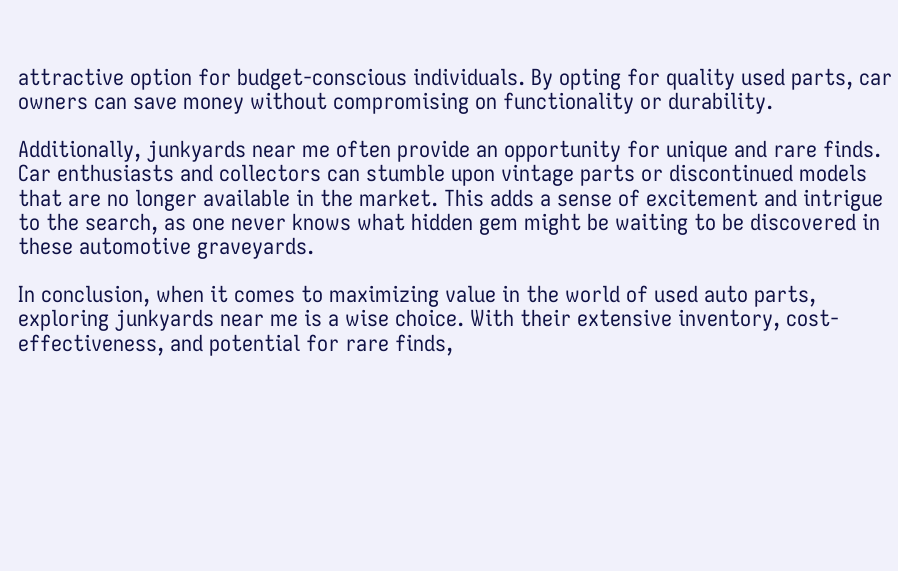attractive option for budget-conscious individuals. By opting for quality used parts, car owners can save money without compromising on functionality or durability.

Additionally, junkyards near me often provide an opportunity for unique and rare finds. Car enthusiasts and collectors can stumble upon vintage parts or discontinued models that are no longer available in the market. This adds a sense of excitement and intrigue to the search, as one never knows what hidden gem might be waiting to be discovered in these automotive graveyards.

In conclusion, when it comes to maximizing value in the world of used auto parts, exploring junkyards near me is a wise choice. With their extensive inventory, cost-effectiveness, and potential for rare finds,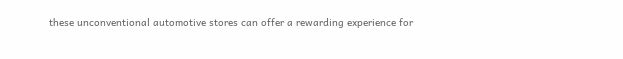these unconventional automotive stores can offer a rewarding experience for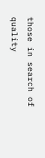those in search of quality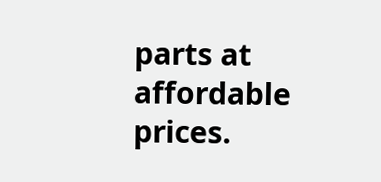parts at affordable prices.